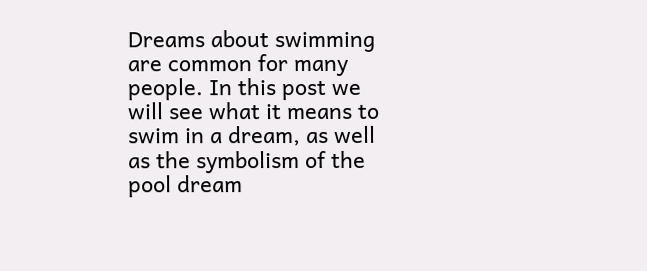Dreams about swimming are common for many people. In this post we will see what it means to swim in a dream, as well as the symbolism of the pool dream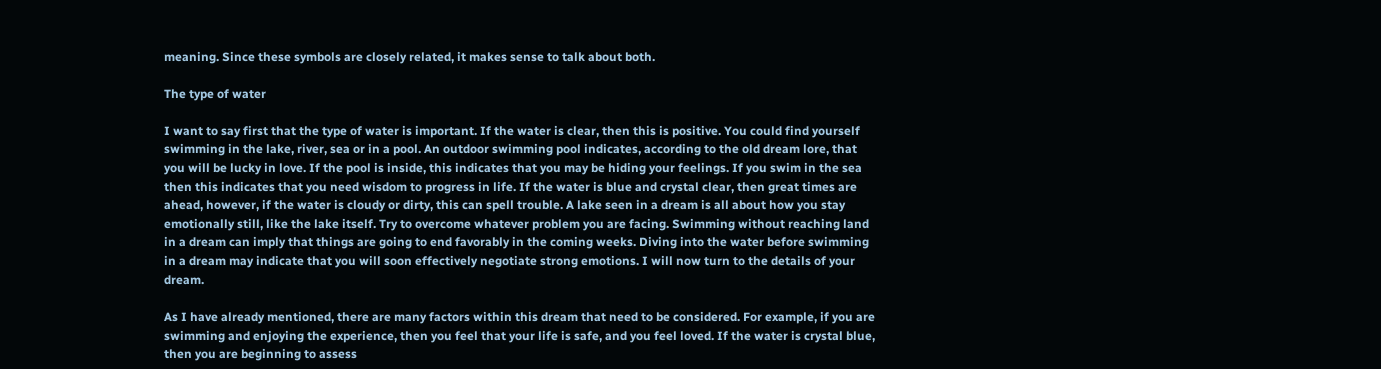meaning. Since these symbols are closely related, it makes sense to talk about both.

The type of water

I want to say first that the type of water is important. If the water is clear, then this is positive. You could find yourself swimming in the lake, river, sea or in a pool. An outdoor swimming pool indicates, according to the old dream lore, that you will be lucky in love. If the pool is inside, this indicates that you may be hiding your feelings. If you swim in the sea then this indicates that you need wisdom to progress in life. If the water is blue and crystal clear, then great times are ahead, however, if the water is cloudy or dirty, this can spell trouble. A lake seen in a dream is all about how you stay emotionally still, like the lake itself. Try to overcome whatever problem you are facing. Swimming without reaching land in a dream can imply that things are going to end favorably in the coming weeks. Diving into the water before swimming in a dream may indicate that you will soon effectively negotiate strong emotions. I will now turn to the details of your dream.

As I have already mentioned, there are many factors within this dream that need to be considered. For example, if you are swimming and enjoying the experience, then you feel that your life is safe, and you feel loved. If the water is crystal blue, then you are beginning to assess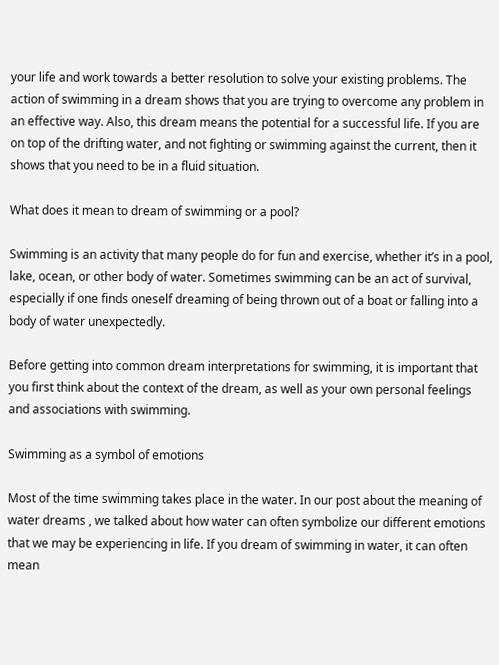your life and work towards a better resolution to solve your existing problems. The action of swimming in a dream shows that you are trying to overcome any problem in an effective way. Also, this dream means the potential for a successful life. If you are on top of the drifting water, and not fighting or swimming against the current, then it shows that you need to be in a fluid situation.

What does it mean to dream of swimming or a pool?

Swimming is an activity that many people do for fun and exercise, whether it’s in a pool, lake, ocean, or other body of water. Sometimes swimming can be an act of survival, especially if one finds oneself dreaming of being thrown out of a boat or falling into a body of water unexpectedly.

Before getting into common dream interpretations for swimming, it is important that you first think about the context of the dream, as well as your own personal feelings and associations with swimming.

Swimming as a symbol of emotions

Most of the time swimming takes place in the water. In our post about the meaning of water dreams , we talked about how water can often symbolize our different emotions that we may be experiencing in life. If you dream of swimming in water, it can often mean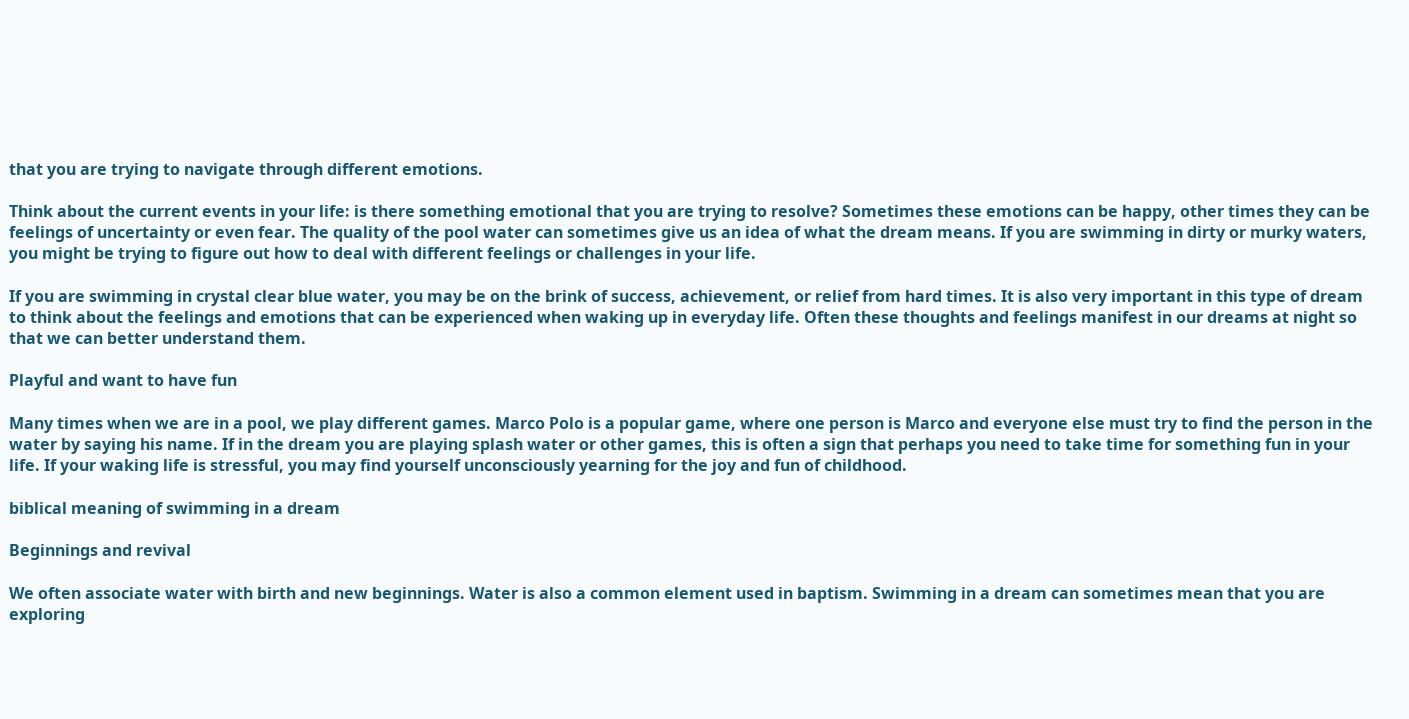that you are trying to navigate through different emotions.

Think about the current events in your life: is there something emotional that you are trying to resolve? Sometimes these emotions can be happy, other times they can be feelings of uncertainty or even fear. The quality of the pool water can sometimes give us an idea of what the dream means. If you are swimming in dirty or murky waters, you might be trying to figure out how to deal with different feelings or challenges in your life.

If you are swimming in crystal clear blue water, you may be on the brink of success, achievement, or relief from hard times. It is also very important in this type of dream to think about the feelings and emotions that can be experienced when waking up in everyday life. Often these thoughts and feelings manifest in our dreams at night so that we can better understand them.

Playful and want to have fun

Many times when we are in a pool, we play different games. Marco Polo is a popular game, where one person is Marco and everyone else must try to find the person in the water by saying his name. If in the dream you are playing splash water or other games, this is often a sign that perhaps you need to take time for something fun in your life. If your waking life is stressful, you may find yourself unconsciously yearning for the joy and fun of childhood.

biblical meaning of swimming in a dream

Beginnings and revival

We often associate water with birth and new beginnings. Water is also a common element used in baptism. Swimming in a dream can sometimes mean that you are exploring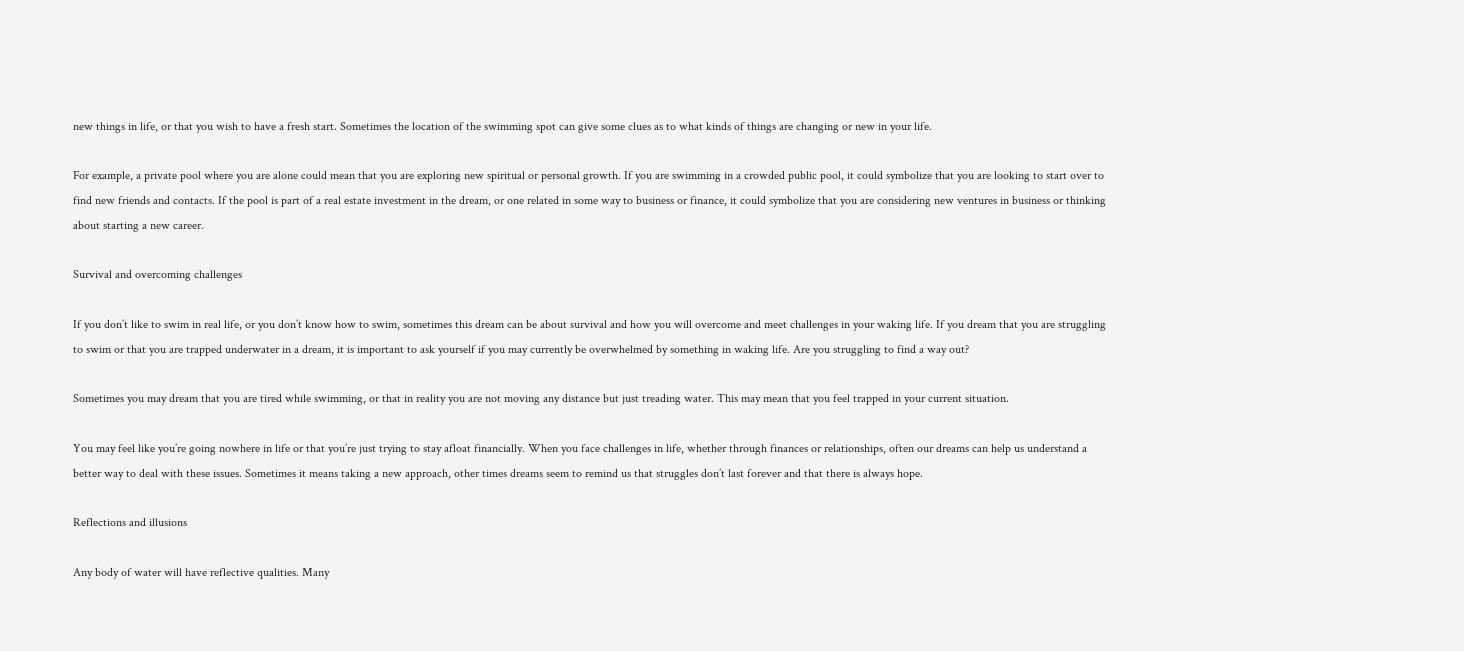new things in life, or that you wish to have a fresh start. Sometimes the location of the swimming spot can give some clues as to what kinds of things are changing or new in your life.

For example, a private pool where you are alone could mean that you are exploring new spiritual or personal growth. If you are swimming in a crowded public pool, it could symbolize that you are looking to start over to find new friends and contacts. If the pool is part of a real estate investment in the dream, or one related in some way to business or finance, it could symbolize that you are considering new ventures in business or thinking about starting a new career.

Survival and overcoming challenges

If you don’t like to swim in real life, or you don’t know how to swim, sometimes this dream can be about survival and how you will overcome and meet challenges in your waking life. If you dream that you are struggling to swim or that you are trapped underwater in a dream, it is important to ask yourself if you may currently be overwhelmed by something in waking life. Are you struggling to find a way out?

Sometimes you may dream that you are tired while swimming, or that in reality you are not moving any distance but just treading water. This may mean that you feel trapped in your current situation.

You may feel like you’re going nowhere in life or that you’re just trying to stay afloat financially. When you face challenges in life, whether through finances or relationships, often our dreams can help us understand a better way to deal with these issues. Sometimes it means taking a new approach, other times dreams seem to remind us that struggles don’t last forever and that there is always hope.

Reflections and illusions

Any body of water will have reflective qualities. Many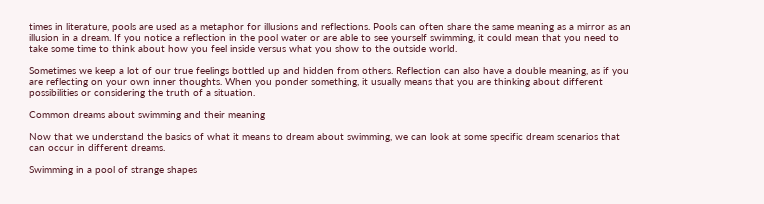times in literature, pools are used as a metaphor for illusions and reflections. Pools can often share the same meaning as a mirror as an illusion in a dream. If you notice a reflection in the pool water or are able to see yourself swimming, it could mean that you need to take some time to think about how you feel inside versus what you show to the outside world.

Sometimes we keep a lot of our true feelings bottled up and hidden from others. Reflection can also have a double meaning, as if you are reflecting on your own inner thoughts. When you ponder something, it usually means that you are thinking about different possibilities or considering the truth of a situation.

Common dreams about swimming and their meaning

Now that we understand the basics of what it means to dream about swimming, we can look at some specific dream scenarios that can occur in different dreams.

Swimming in a pool of strange shapes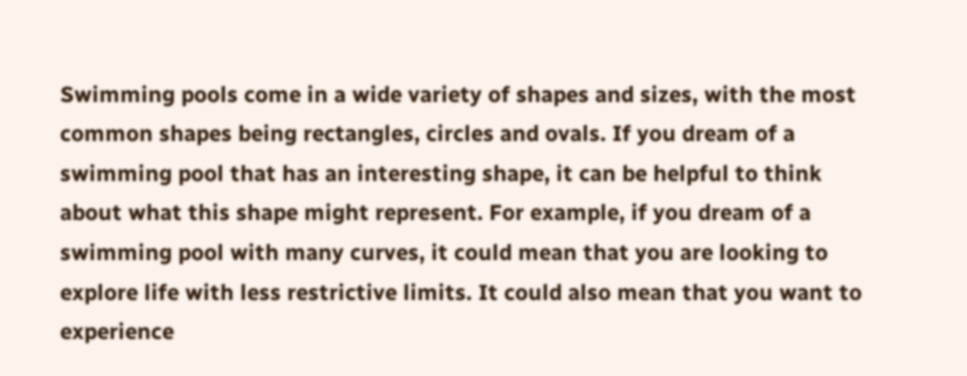Swimming pools come in a wide variety of shapes and sizes, with the most common shapes being rectangles, circles and ovals. If you dream of a swimming pool that has an interesting shape, it can be helpful to think about what this shape might represent. For example, if you dream of a swimming pool with many curves, it could mean that you are looking to explore life with less restrictive limits. It could also mean that you want to experience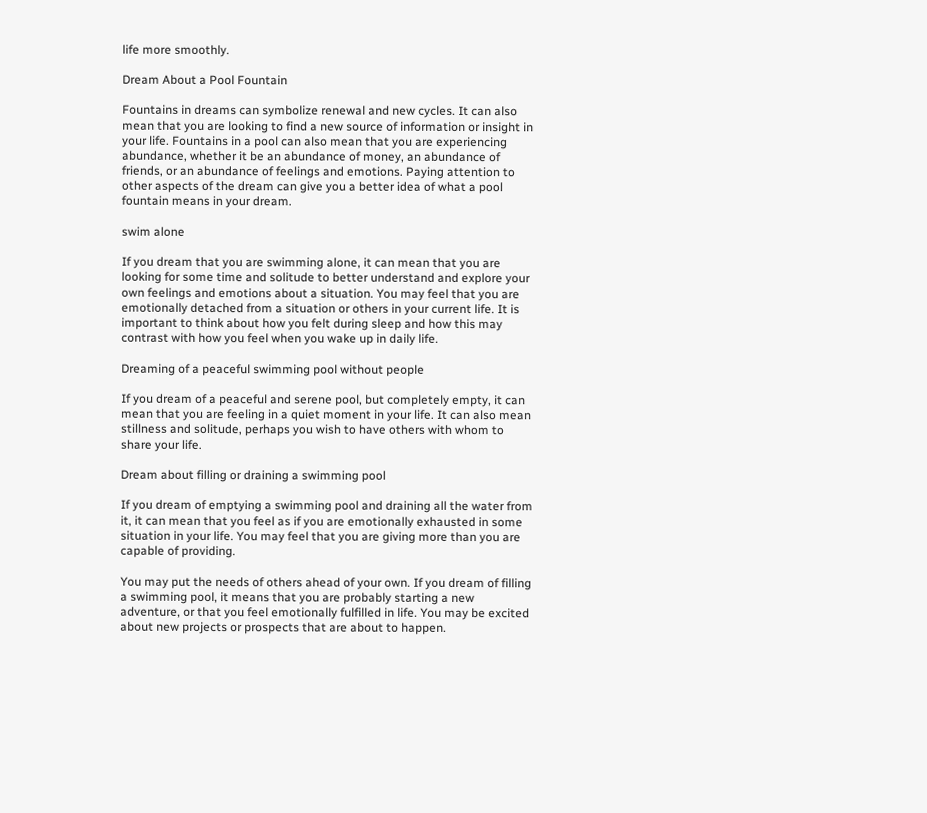life more smoothly.

Dream About a Pool Fountain

Fountains in dreams can symbolize renewal and new cycles. It can also mean that you are looking to find a new source of information or insight in your life. Fountains in a pool can also mean that you are experiencing abundance, whether it be an abundance of money, an abundance of friends, or an abundance of feelings and emotions. Paying attention to other aspects of the dream can give you a better idea of what a pool fountain means in your dream.

swim alone

If you dream that you are swimming alone, it can mean that you are looking for some time and solitude to better understand and explore your own feelings and emotions about a situation. You may feel that you are emotionally detached from a situation or others in your current life. It is important to think about how you felt during sleep and how this may contrast with how you feel when you wake up in daily life.

Dreaming of a peaceful swimming pool without people

If you dream of a peaceful and serene pool, but completely empty, it can mean that you are feeling in a quiet moment in your life. It can also mean stillness and solitude, perhaps you wish to have others with whom to share your life.

Dream about filling or draining a swimming pool

If you dream of emptying a swimming pool and draining all the water from it, it can mean that you feel as if you are emotionally exhausted in some situation in your life. You may feel that you are giving more than you are capable of providing.

You may put the needs of others ahead of your own. If you dream of filling a swimming pool, it means that you are probably starting a new adventure, or that you feel emotionally fulfilled in life. You may be excited about new projects or prospects that are about to happen.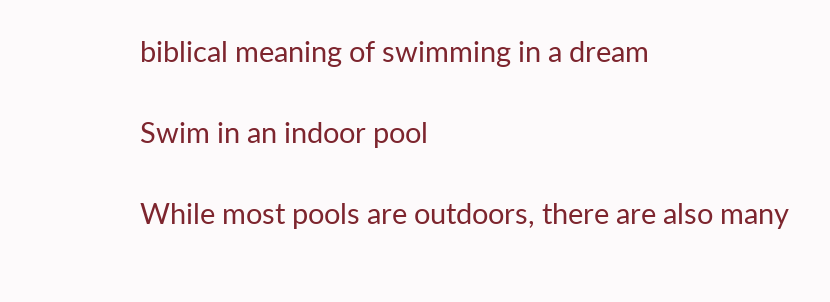biblical meaning of swimming in a dream

Swim in an indoor pool

While most pools are outdoors, there are also many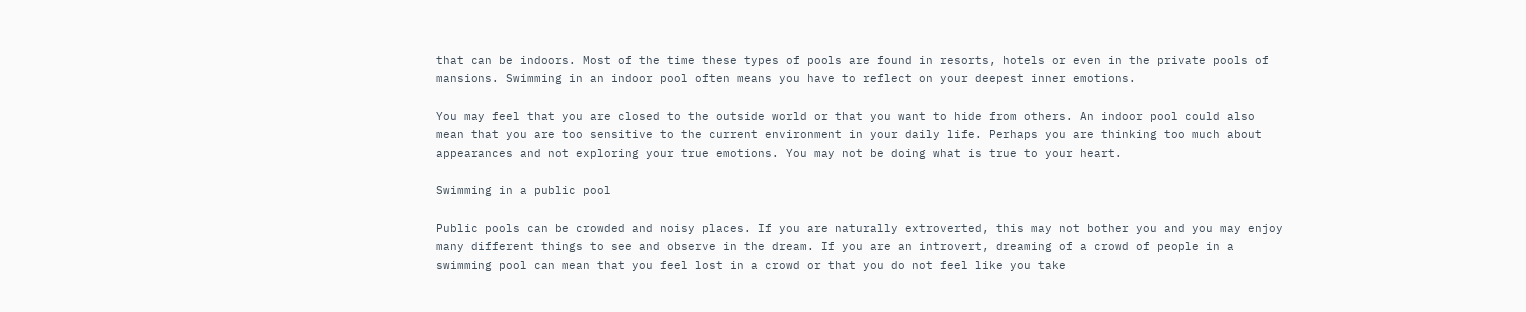that can be indoors. Most of the time these types of pools are found in resorts, hotels or even in the private pools of mansions. Swimming in an indoor pool often means you have to reflect on your deepest inner emotions.

You may feel that you are closed to the outside world or that you want to hide from others. An indoor pool could also mean that you are too sensitive to the current environment in your daily life. Perhaps you are thinking too much about appearances and not exploring your true emotions. You may not be doing what is true to your heart.

Swimming in a public pool

Public pools can be crowded and noisy places. If you are naturally extroverted, this may not bother you and you may enjoy many different things to see and observe in the dream. If you are an introvert, dreaming of a crowd of people in a swimming pool can mean that you feel lost in a crowd or that you do not feel like you take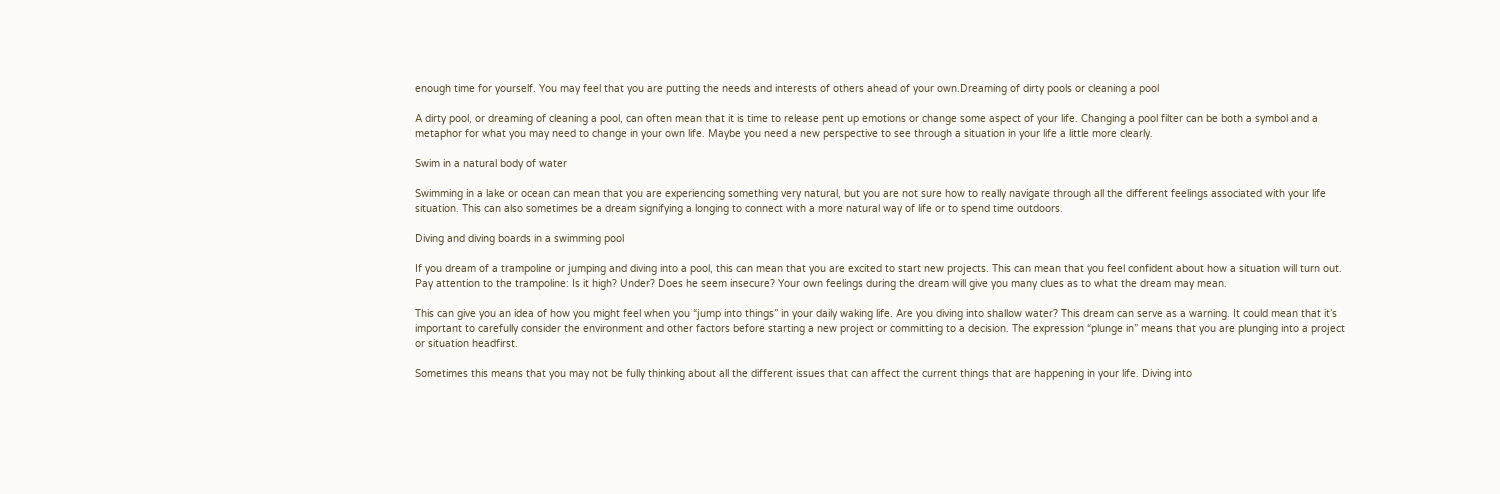enough time for yourself. You may feel that you are putting the needs and interests of others ahead of your own.Dreaming of dirty pools or cleaning a pool

A dirty pool, or dreaming of cleaning a pool, can often mean that it is time to release pent up emotions or change some aspect of your life. Changing a pool filter can be both a symbol and a metaphor for what you may need to change in your own life. Maybe you need a new perspective to see through a situation in your life a little more clearly.

Swim in a natural body of water

Swimming in a lake or ocean can mean that you are experiencing something very natural, but you are not sure how to really navigate through all the different feelings associated with your life situation. This can also sometimes be a dream signifying a longing to connect with a more natural way of life or to spend time outdoors.

Diving and diving boards in a swimming pool

If you dream of a trampoline or jumping and diving into a pool, this can mean that you are excited to start new projects. This can mean that you feel confident about how a situation will turn out. Pay attention to the trampoline: Is it high? Under? Does he seem insecure? Your own feelings during the dream will give you many clues as to what the dream may mean.

This can give you an idea of how you might feel when you “jump into things” in your daily waking life. Are you diving into shallow water? This dream can serve as a warning. It could mean that it’s important to carefully consider the environment and other factors before starting a new project or committing to a decision. The expression “plunge in” means that you are plunging into a project or situation headfirst.

Sometimes this means that you may not be fully thinking about all the different issues that can affect the current things that are happening in your life. Diving into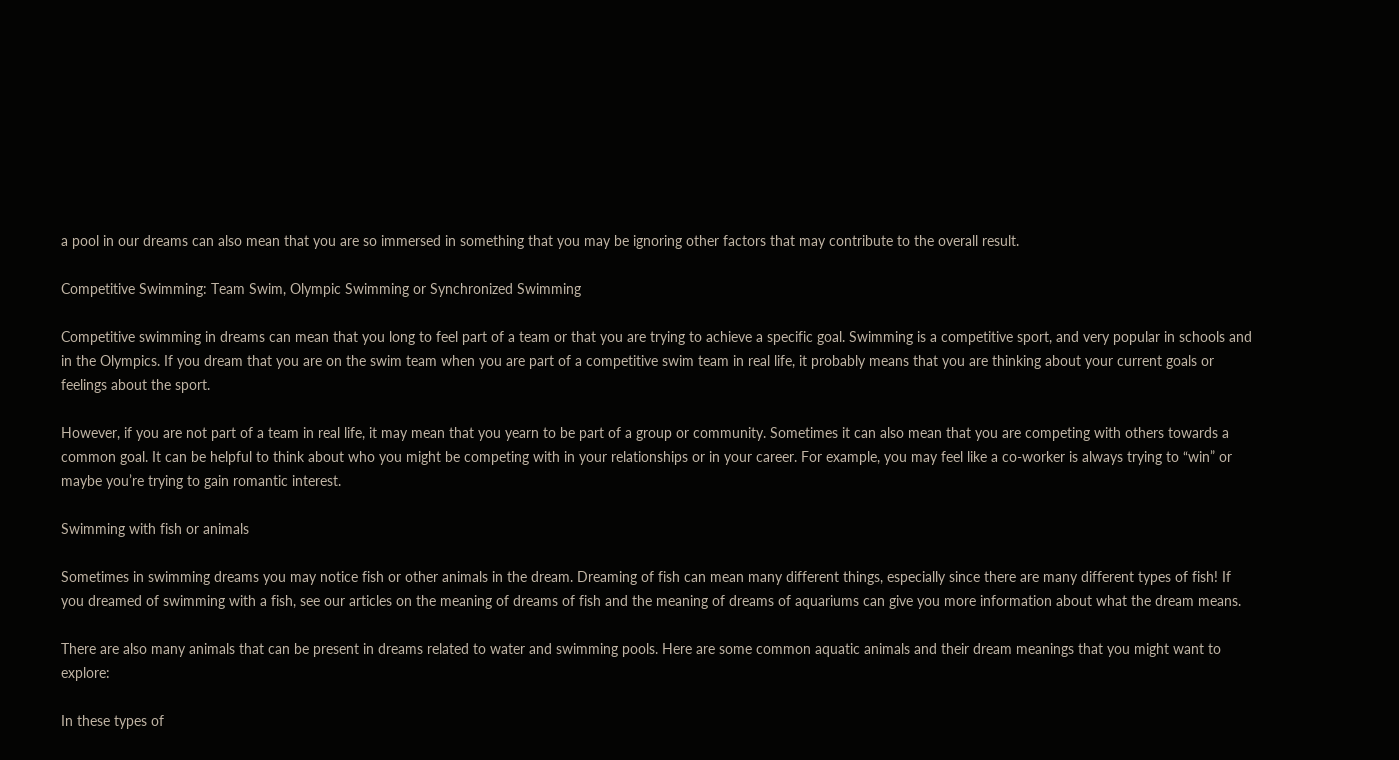a pool in our dreams can also mean that you are so immersed in something that you may be ignoring other factors that may contribute to the overall result.

Competitive Swimming: Team Swim, Olympic Swimming or Synchronized Swimming

Competitive swimming in dreams can mean that you long to feel part of a team or that you are trying to achieve a specific goal. Swimming is a competitive sport, and very popular in schools and in the Olympics. If you dream that you are on the swim team when you are part of a competitive swim team in real life, it probably means that you are thinking about your current goals or feelings about the sport.

However, if you are not part of a team in real life, it may mean that you yearn to be part of a group or community. Sometimes it can also mean that you are competing with others towards a common goal. It can be helpful to think about who you might be competing with in your relationships or in your career. For example, you may feel like a co-worker is always trying to “win” or maybe you’re trying to gain romantic interest.

Swimming with fish or animals

Sometimes in swimming dreams you may notice fish or other animals in the dream. Dreaming of fish can mean many different things, especially since there are many different types of fish! If you dreamed of swimming with a fish, see our articles on the meaning of dreams of fish and the meaning of dreams of aquariums can give you more information about what the dream means.

There are also many animals that can be present in dreams related to water and swimming pools. Here are some common aquatic animals and their dream meanings that you might want to explore:

In these types of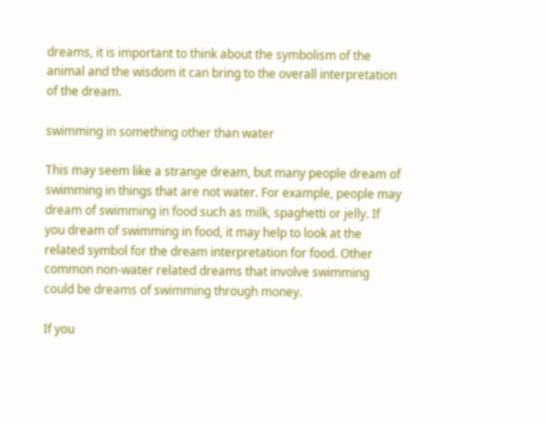dreams, it is important to think about the symbolism of the animal and the wisdom it can bring to the overall interpretation of the dream.

swimming in something other than water

This may seem like a strange dream, but many people dream of swimming in things that are not water. For example, people may dream of swimming in food such as milk, spaghetti or jelly. If you dream of swimming in food, it may help to look at the related symbol for the dream interpretation for food. Other common non-water related dreams that involve swimming could be dreams of swimming through money.

If you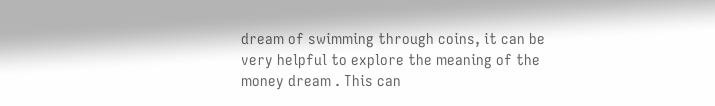dream of swimming through coins, it can be very helpful to explore the meaning of the money dream . This can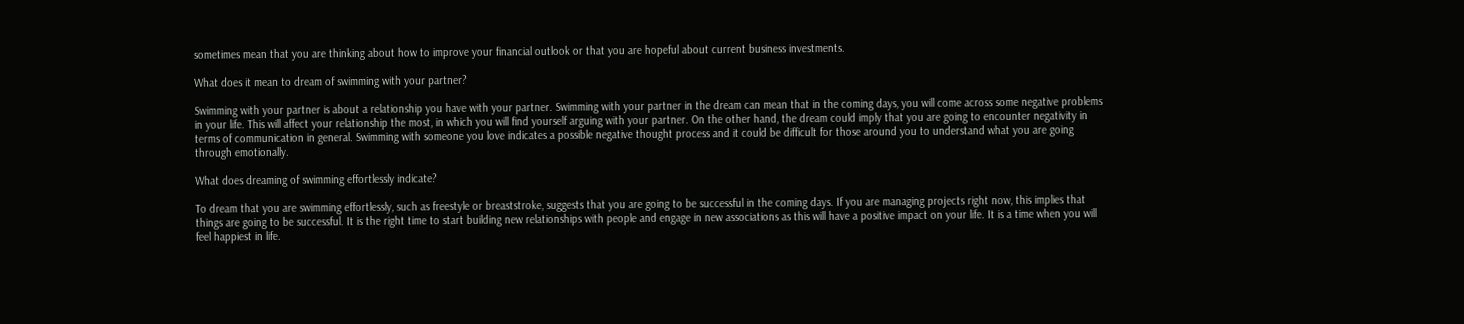sometimes mean that you are thinking about how to improve your financial outlook or that you are hopeful about current business investments.

What does it mean to dream of swimming with your partner?

Swimming with your partner is about a relationship you have with your partner. Swimming with your partner in the dream can mean that in the coming days, you will come across some negative problems in your life. This will affect your relationship the most, in which you will find yourself arguing with your partner. On the other hand, the dream could imply that you are going to encounter negativity in terms of communication in general. Swimming with someone you love indicates a possible negative thought process and it could be difficult for those around you to understand what you are going through emotionally.

What does dreaming of swimming effortlessly indicate?

To dream that you are swimming effortlessly, such as freestyle or breaststroke, suggests that you are going to be successful in the coming days. If you are managing projects right now, this implies that things are going to be successful. It is the right time to start building new relationships with people and engage in new associations as this will have a positive impact on your life. It is a time when you will feel happiest in life.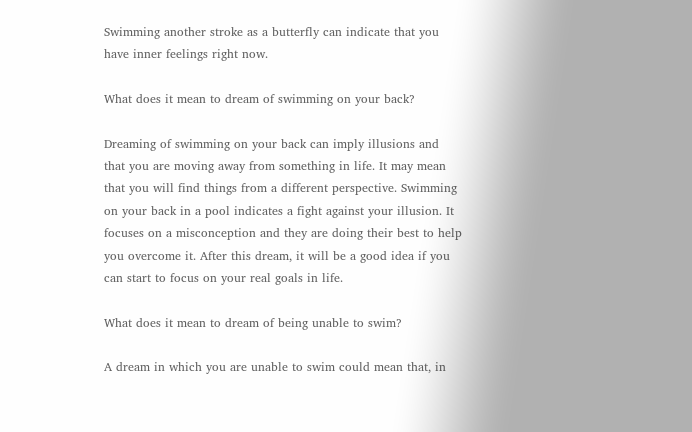Swimming another stroke as a butterfly can indicate that you have inner feelings right now.

What does it mean to dream of swimming on your back?

Dreaming of swimming on your back can imply illusions and that you are moving away from something in life. It may mean that you will find things from a different perspective. Swimming on your back in a pool indicates a fight against your illusion. It focuses on a misconception and they are doing their best to help you overcome it. After this dream, it will be a good idea if you can start to focus on your real goals in life.

What does it mean to dream of being unable to swim?

A dream in which you are unable to swim could mean that, in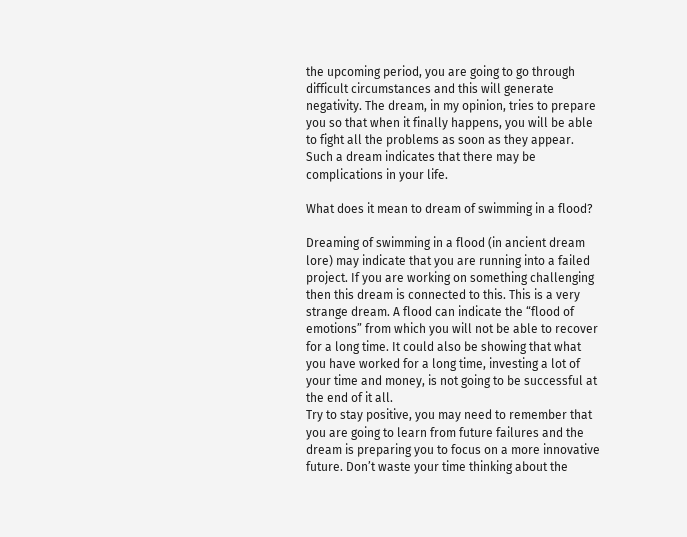the upcoming period, you are going to go through difficult circumstances and this will generate negativity. The dream, in my opinion, tries to prepare you so that when it finally happens, you will be able to fight all the problems as soon as they appear. Such a dream indicates that there may be complications in your life.

What does it mean to dream of swimming in a flood?

Dreaming of swimming in a flood (in ancient dream lore) may indicate that you are running into a failed project. If you are working on something challenging then this dream is connected to this. This is a very strange dream. A flood can indicate the “flood of emotions” from which you will not be able to recover for a long time. It could also be showing that what you have worked for a long time, investing a lot of your time and money, is not going to be successful at the end of it all.
Try to stay positive, you may need to remember that you are going to learn from future failures and the dream is preparing you to focus on a more innovative future. Don’t waste your time thinking about the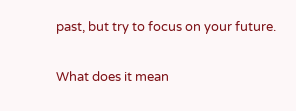past, but try to focus on your future.

What does it mean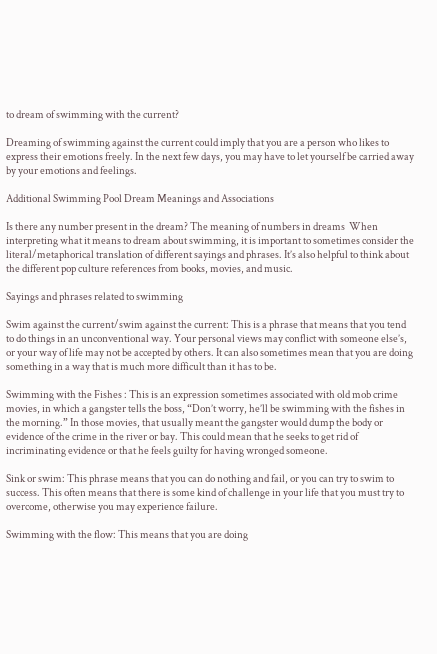to dream of swimming with the current?

Dreaming of swimming against the current could imply that you are a person who likes to express their emotions freely. In the next few days, you may have to let yourself be carried away by your emotions and feelings.

Additional Swimming Pool Dream Meanings and Associations

Is there any number present in the dream? The meaning of numbers in dreams  When interpreting what it means to dream about swimming, it is important to sometimes consider the literal/metaphorical translation of different sayings and phrases. It’s also helpful to think about the different pop culture references from books, movies, and music.

Sayings and phrases related to swimming

Swim against the current/swim against the current: This is a phrase that means that you tend to do things in an unconventional way. Your personal views may conflict with someone else’s, or your way of life may not be accepted by others. It can also sometimes mean that you are doing something in a way that is much more difficult than it has to be.

Swimming with the Fishes : This is an expression sometimes associated with old mob crime movies, in which a gangster tells the boss, “Don’t worry, he’ll be swimming with the fishes in the morning.” In those movies, that usually meant the gangster would dump the body or evidence of the crime in the river or bay. This could mean that he seeks to get rid of incriminating evidence or that he feels guilty for having wronged someone.

Sink or swim: This phrase means that you can do nothing and fail, or you can try to swim to success. This often means that there is some kind of challenge in your life that you must try to overcome, otherwise you may experience failure.

Swimming with the flow: This means that you are doing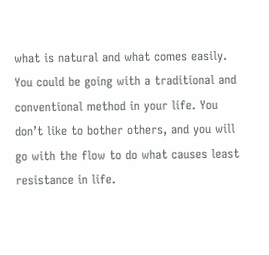what is natural and what comes easily. You could be going with a traditional and conventional method in your life. You don’t like to bother others, and you will go with the flow to do what causes least resistance in life.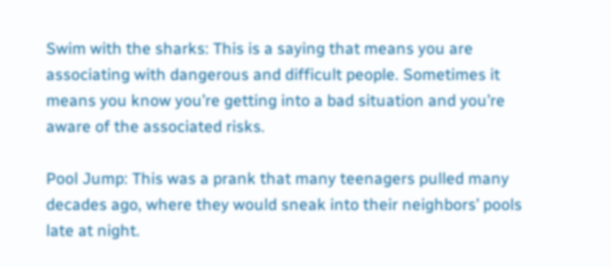Swim with the sharks: This is a saying that means you are associating with dangerous and difficult people. Sometimes it means you know you’re getting into a bad situation and you’re aware of the associated risks.

Pool Jump: This was a prank that many teenagers pulled many decades ago, where they would sneak into their neighbors’ pools late at night.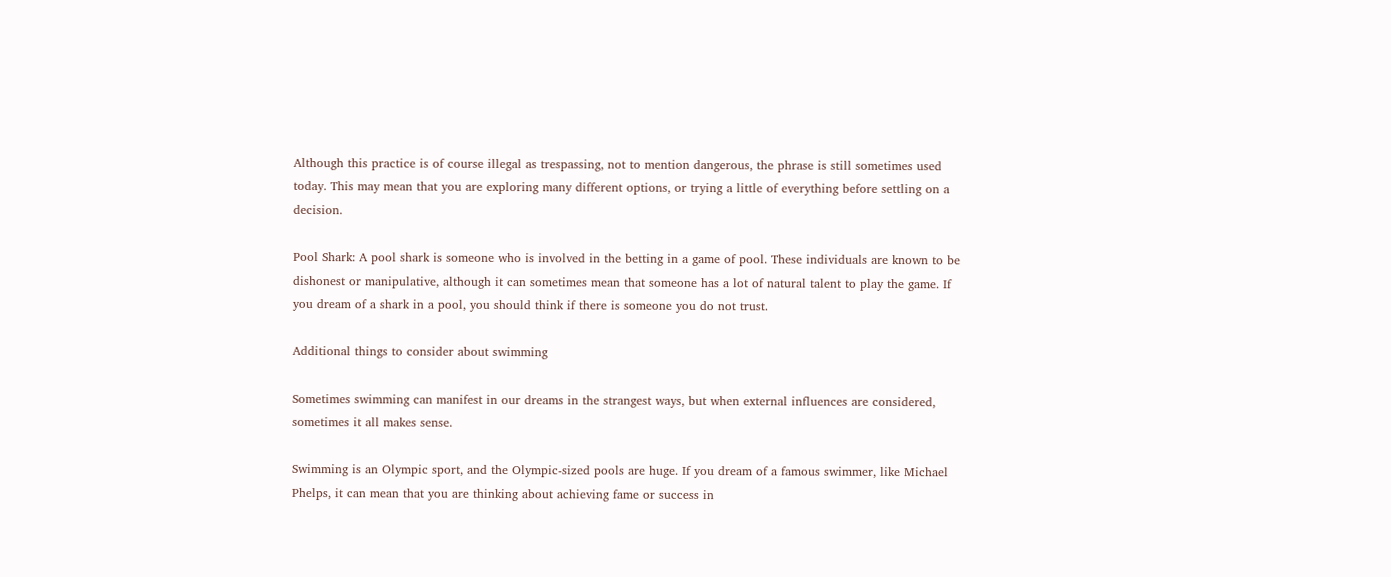Although this practice is of course illegal as trespassing, not to mention dangerous, the phrase is still sometimes used today. This may mean that you are exploring many different options, or trying a little of everything before settling on a decision.

Pool Shark: A pool shark is someone who is involved in the betting in a game of pool. These individuals are known to be dishonest or manipulative, although it can sometimes mean that someone has a lot of natural talent to play the game. If you dream of a shark in a pool, you should think if there is someone you do not trust.

Additional things to consider about swimming

Sometimes swimming can manifest in our dreams in the strangest ways, but when external influences are considered, sometimes it all makes sense.

Swimming is an Olympic sport, and the Olympic-sized pools are huge. If you dream of a famous swimmer, like Michael Phelps, it can mean that you are thinking about achieving fame or success in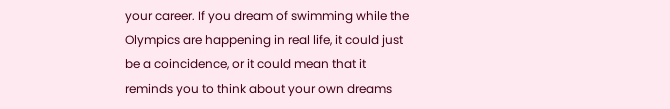your career. If you dream of swimming while the Olympics are happening in real life, it could just be a coincidence, or it could mean that it reminds you to think about your own dreams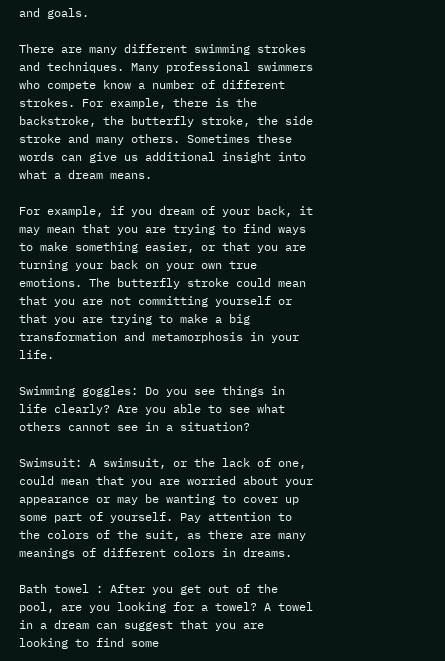and goals.

There are many different swimming strokes and techniques. Many professional swimmers who compete know a number of different strokes. For example, there is the backstroke, the butterfly stroke, the side stroke and many others. Sometimes these words can give us additional insight into what a dream means.

For example, if you dream of your back, it may mean that you are trying to find ways to make something easier, or that you are turning your back on your own true emotions. The butterfly stroke could mean that you are not committing yourself or that you are trying to make a big transformation and metamorphosis in your life.

Swimming goggles: Do you see things in life clearly? Are you able to see what others cannot see in a situation?

Swimsuit: A swimsuit, or the lack of one, could mean that you are worried about your appearance or may be wanting to cover up some part of yourself. Pay attention to the colors of the suit, as there are many meanings of different colors in dreams.

Bath towel : After you get out of the pool, are you looking for a towel? A towel in a dream can suggest that you are looking to find some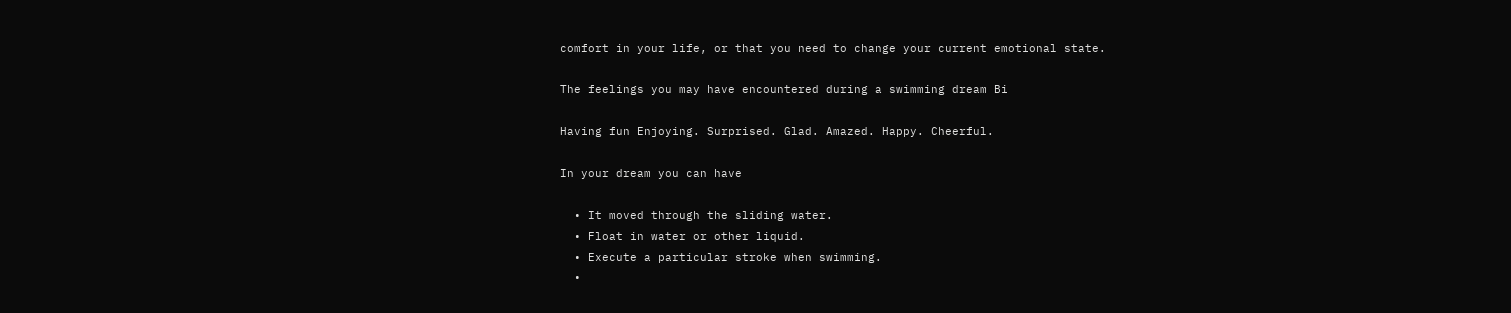comfort in your life, or that you need to change your current emotional state.

The feelings you may have encountered during a swimming dream Bi

Having fun Enjoying. Surprised. Glad. Amazed. Happy. Cheerful.

In your dream you can have

  • It moved through the sliding water.
  • Float in water or other liquid.
  • Execute a particular stroke when swimming.
  •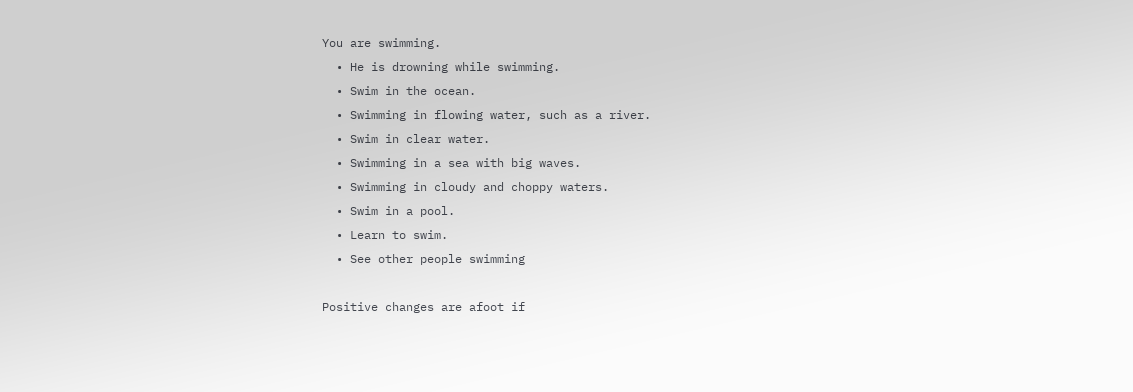You are swimming.
  • He is drowning while swimming.
  • Swim in the ocean.
  • Swimming in flowing water, such as a river.
  • Swim in clear water.
  • Swimming in a sea with big waves.
  • Swimming in cloudy and choppy waters.
  • Swim in a pool.
  • Learn to swim.
  • See other people swimming

Positive changes are afoot if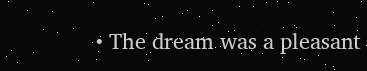• The dream was a pleasant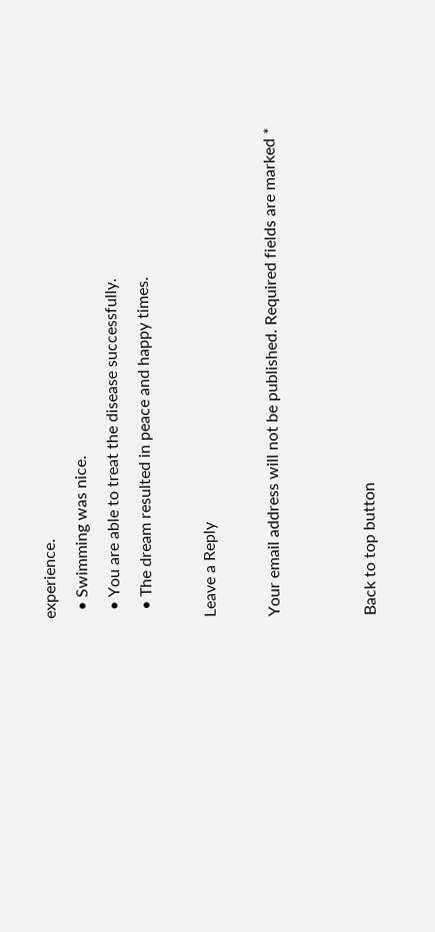experience.
  • Swimming was nice.
  • You are able to treat the disease successfully.
  • The dream resulted in peace and happy times.

Leave a Reply

Your email address will not be published. Required fields are marked *


Back to top button